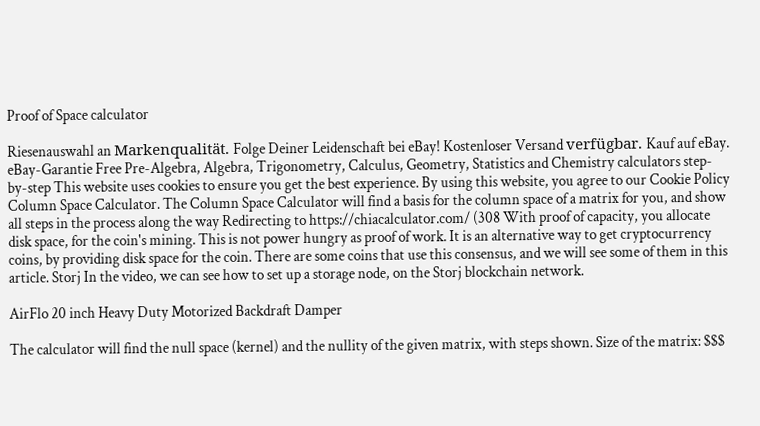Proof of Space calculator

Riesenauswahl an Markenqualität. Folge Deiner Leidenschaft bei eBay! Kostenloser Versand verfügbar. Kauf auf eBay. eBay-Garantie Free Pre-Algebra, Algebra, Trigonometry, Calculus, Geometry, Statistics and Chemistry calculators step-by-step This website uses cookies to ensure you get the best experience. By using this website, you agree to our Cookie Policy Column Space Calculator. The Column Space Calculator will find a basis for the column space of a matrix for you, and show all steps in the process along the way Redirecting to https://chiacalculator.com/ (308 With proof of capacity, you allocate disk space, for the coin's mining. This is not power hungry as proof of work. It is an alternative way to get cryptocurrency coins, by providing disk space for the coin. There are some coins that use this consensus, and we will see some of them in this article. Storj In the video, we can see how to set up a storage node, on the Storj blockchain network.

AirFlo 20 inch Heavy Duty Motorized Backdraft Damper

The calculator will find the null space (kernel) and the nullity of the given matrix, with steps shown. Size of the matrix: $$$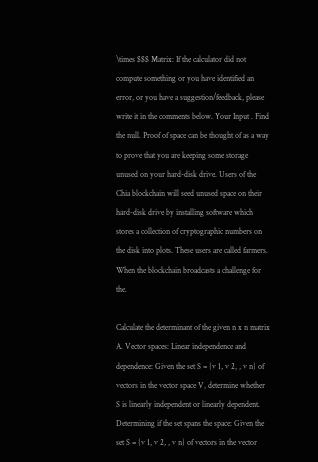\times $$$ Matrix: If the calculator did not compute something or you have identified an error, or you have a suggestion/feedback, please write it in the comments below. Your Input . Find the null. Proof of space can be thought of as a way to prove that you are keeping some storage unused on your hard-disk drive. Users of the Chia blockchain will seed unused space on their hard-disk drive by installing software which stores a collection of cryptographic numbers on the disk into plots. These users are called farmers. When the blockchain broadcasts a challenge for the.

Calculate the determinant of the given n x n matrix A. Vector spaces: Linear independence and dependence: Given the set S = {v 1, v 2, , v n} of vectors in the vector space V, determine whether S is linearly independent or linearly dependent. Determining if the set spans the space: Given the set S = {v 1, v 2, , v n} of vectors in the vector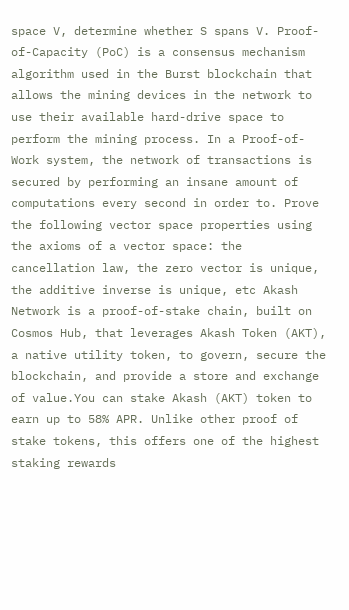space V, determine whether S spans V. Proof-of-Capacity (PoC) is a consensus mechanism algorithm used in the Burst blockchain that allows the mining devices in the network to use their available hard-drive space to perform the mining process. In a Proof-of-Work system, the network of transactions is secured by performing an insane amount of computations every second in order to. Prove the following vector space properties using the axioms of a vector space: the cancellation law, the zero vector is unique, the additive inverse is unique, etc Akash Network is a proof-of-stake chain, built on Cosmos Hub, that leverages Akash Token (AKT), a native utility token, to govern, secure the blockchain, and provide a store and exchange of value.You can stake Akash (AKT) token to earn up to 58% APR. Unlike other proof of stake tokens, this offers one of the highest staking rewards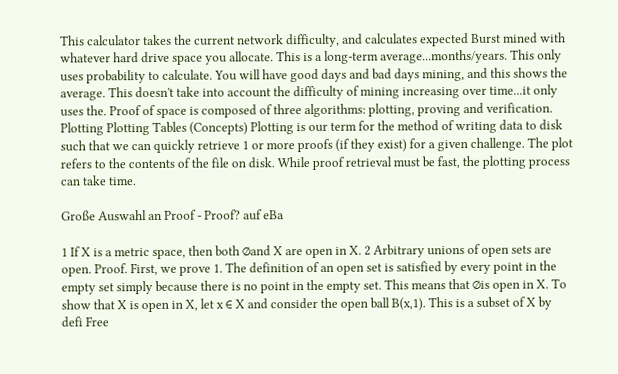This calculator takes the current network difficulty, and calculates expected Burst mined with whatever hard drive space you allocate. This is a long-term average...months/years. This only uses probability to calculate. You will have good days and bad days mining, and this shows the average. This doesn't take into account the difficulty of mining increasing over time...it only uses the. Proof of space is composed of three algorithms: plotting, proving and verification. Plotting Plotting Tables (Concepts) Plotting is our term for the method of writing data to disk such that we can quickly retrieve 1 or more proofs (if they exist) for a given challenge. The plot refers to the contents of the file on disk. While proof retrieval must be fast, the plotting process can take time.

Große Auswahl an Proof - Proof? auf eBa

1 If X is a metric space, then both ∅and X are open in X. 2 Arbitrary unions of open sets are open. Proof. First, we prove 1. The definition of an open set is satisfied by every point in the empty set simply because there is no point in the empty set. This means that ∅is open in X. To show that X is open in X, let x ∈ X and consider the open ball B(x,1). This is a subset of X by defi Free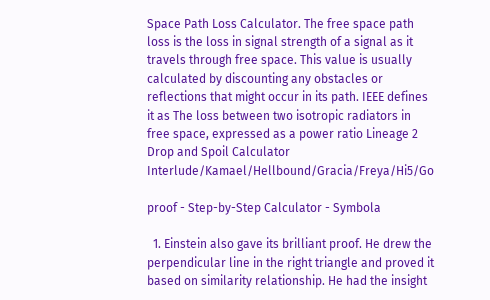Space Path Loss Calculator. The free space path loss is the loss in signal strength of a signal as it travels through free space. This value is usually calculated by discounting any obstacles or reflections that might occur in its path. IEEE defines it as The loss between two isotropic radiators in free space, expressed as a power ratio Lineage 2 Drop and Spoil Calculator Interlude/Kamael/Hellbound/Gracia/Freya/Hi5/Go

proof - Step-by-Step Calculator - Symbola

  1. Einstein also gave its brilliant proof. He drew the perpendicular line in the right triangle and proved it based on similarity relationship. He had the insight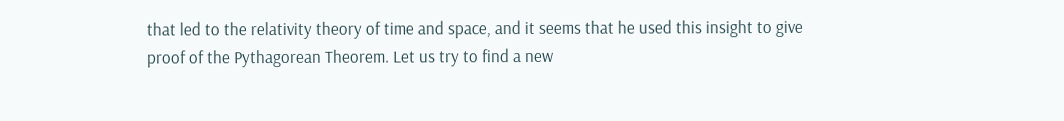that led to the relativity theory of time and space, and it seems that he used this insight to give proof of the Pythagorean Theorem. Let us try to find a new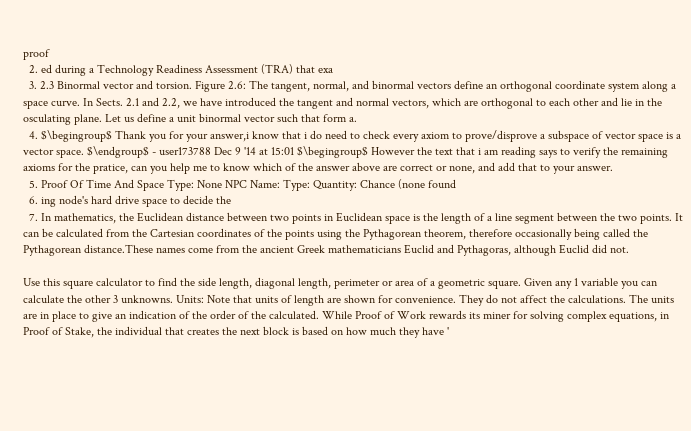proof
  2. ed during a Technology Readiness Assessment (TRA) that exa
  3. 2.3 Binormal vector and torsion. Figure 2.6: The tangent, normal, and binormal vectors define an orthogonal coordinate system along a space curve. In Sects. 2.1 and 2.2, we have introduced the tangent and normal vectors, which are orthogonal to each other and lie in the osculating plane. Let us define a unit binormal vector such that form a.
  4. $\begingroup$ Thank you for your answer,i know that i do need to check every axiom to prove/disprove a subspace of vector space is a vector space. $\endgroup$ - user173788 Dec 9 '14 at 15:01 $\begingroup$ However the text that i am reading says to verify the remaining axioms for the pratice, can you help me to know which of the answer above are correct or none, and add that to your answer.
  5. Proof Of Time And Space Type: None NPC Name: Type: Quantity: Chance (none found
  6. ing node's hard drive space to decide the
  7. In mathematics, the Euclidean distance between two points in Euclidean space is the length of a line segment between the two points. It can be calculated from the Cartesian coordinates of the points using the Pythagorean theorem, therefore occasionally being called the Pythagorean distance.These names come from the ancient Greek mathematicians Euclid and Pythagoras, although Euclid did not.

Use this square calculator to find the side length, diagonal length, perimeter or area of a geometric square. Given any 1 variable you can calculate the other 3 unknowns. Units: Note that units of length are shown for convenience. They do not affect the calculations. The units are in place to give an indication of the order of the calculated. While Proof of Work rewards its miner for solving complex equations, in Proof of Stake, the individual that creates the next block is based on how much they have '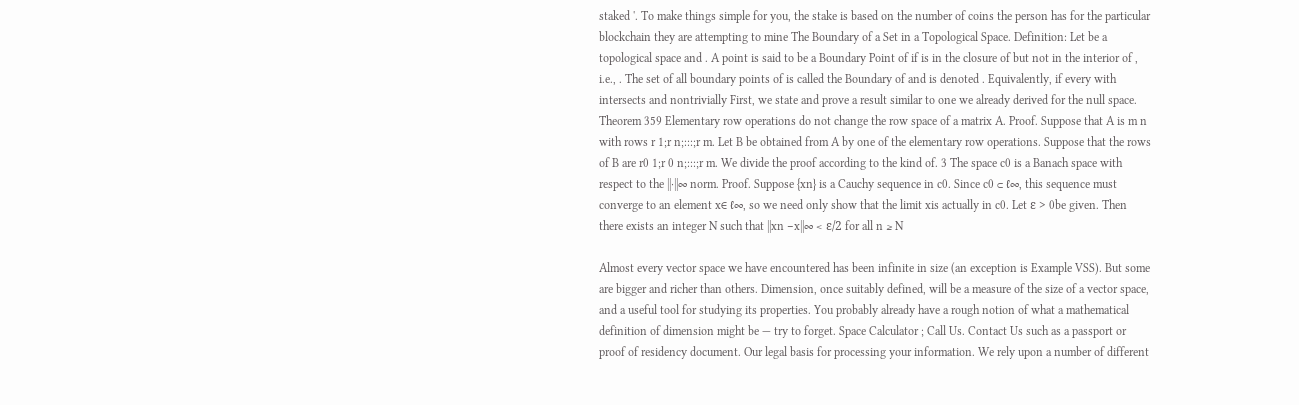staked '. To make things simple for you, the stake is based on the number of coins the person has for the particular blockchain they are attempting to mine The Boundary of a Set in a Topological Space. Definition: Let be a topological space and . A point is said to be a Boundary Point of if is in the closure of but not in the interior of , i.e., . The set of all boundary points of is called the Boundary of and is denoted . Equivalently, if every with intersects and nontrivially First, we state and prove a result similar to one we already derived for the null space. Theorem 359 Elementary row operations do not change the row space of a matrix A. Proof. Suppose that A is m n with rows r 1;r n;:::;r m. Let B be obtained from A by one of the elementary row operations. Suppose that the rows of B are r0 1;r 0 n;:::;r m. We divide the proof according to the kind of. 3 The space c0 is a Banach space with respect to the ||·||∞ norm. Proof. Suppose {xn} is a Cauchy sequence in c0. Since c0 ⊂ ℓ∞, this sequence must converge to an element x∈ ℓ∞, so we need only show that the limit xis actually in c0. Let ε > 0be given. Then there exists an integer N such that ||xn −x||∞ < ε/2 for all n ≥ N

Almost every vector space we have encountered has been infinite in size (an exception is Example VSS). But some are bigger and richer than others. Dimension, once suitably defined, will be a measure of the size of a vector space, and a useful tool for studying its properties. You probably already have a rough notion of what a mathematical definition of dimension might be — try to forget. Space Calculator ; Call Us. Contact Us such as a passport or proof of residency document. Our legal basis for processing your information. We rely upon a number of different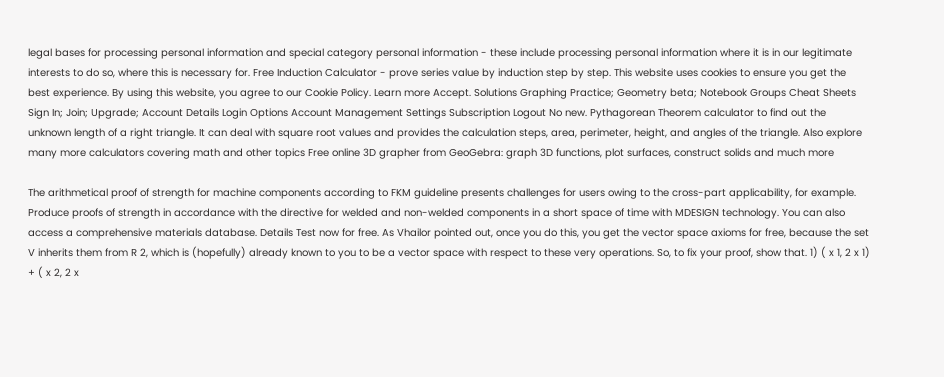legal bases for processing personal information and special category personal information - these include processing personal information where it is in our legitimate interests to do so, where this is necessary for. Free Induction Calculator - prove series value by induction step by step. This website uses cookies to ensure you get the best experience. By using this website, you agree to our Cookie Policy. Learn more Accept. Solutions Graphing Practice; Geometry beta; Notebook Groups Cheat Sheets Sign In; Join; Upgrade; Account Details Login Options Account Management Settings Subscription Logout No new. Pythagorean Theorem calculator to find out the unknown length of a right triangle. It can deal with square root values and provides the calculation steps, area, perimeter, height, and angles of the triangle. Also explore many more calculators covering math and other topics Free online 3D grapher from GeoGebra: graph 3D functions, plot surfaces, construct solids and much more

The arithmetical proof of strength for machine components according to FKM guideline presents challenges for users owing to the cross-part applicability, for example. Produce proofs of strength in accordance with the directive for welded and non-welded components in a short space of time with MDESIGN technology. You can also access a comprehensive materials database. Details Test now for free. As Vhailor pointed out, once you do this, you get the vector space axioms for free, because the set V inherits them from R 2, which is (hopefully) already known to you to be a vector space with respect to these very operations. So, to fix your proof, show that. 1) ( x 1, 2 x 1) + ( x 2, 2 x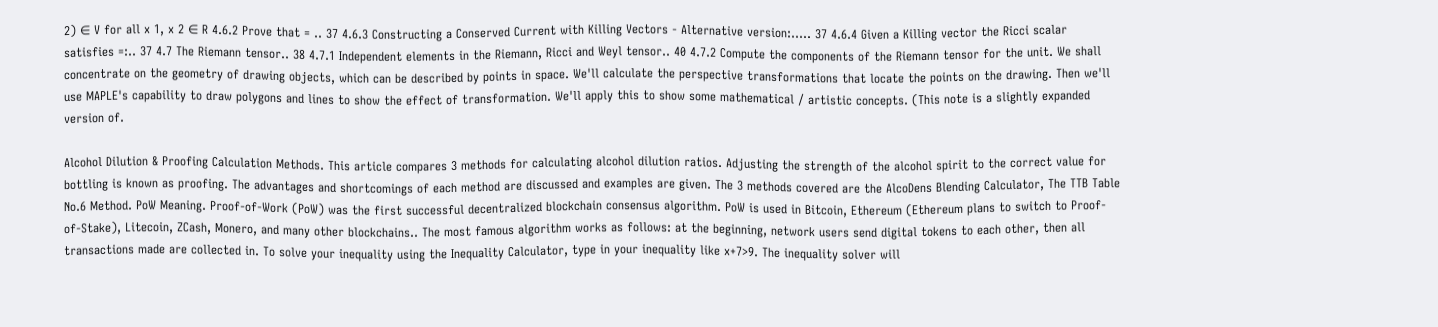2) ∈ V for all x 1, x 2 ∈ R 4.6.2 Prove that = .. 37 4.6.3 Constructing a Conserved Current with Killing Vectors - Alternative version:..... 37 4.6.4 Given a Killing vector the Ricci scalar satisfies =:.. 37 4.7 The Riemann tensor.. 38 4.7.1 Independent elements in the Riemann, Ricci and Weyl tensor.. 40 4.7.2 Compute the components of the Riemann tensor for the unit. We shall concentrate on the geometry of drawing objects, which can be described by points in space. We'll calculate the perspective transformations that locate the points on the drawing. Then we'll use MAPLE's capability to draw polygons and lines to show the effect of transformation. We'll apply this to show some mathematical / artistic concepts. (This note is a slightly expanded version of.

Alcohol Dilution & Proofing Calculation Methods. This article compares 3 methods for calculating alcohol dilution ratios. Adjusting the strength of the alcohol spirit to the correct value for bottling is known as proofing. The advantages and shortcomings of each method are discussed and examples are given. The 3 methods covered are the AlcoDens Blending Calculator, The TTB Table No.6 Method. PoW Meaning. Proof-of-Work (PoW) was the first successful decentralized blockchain consensus algorithm. PoW is used in Bitcoin, Ethereum (Ethereum plans to switch to Proof-of-Stake), Litecoin, ZCash, Monero, and many other blockchains.. The most famous algorithm works as follows: at the beginning, network users send digital tokens to each other, then all transactions made are collected in. To solve your inequality using the Inequality Calculator, type in your inequality like x+7>9. The inequality solver will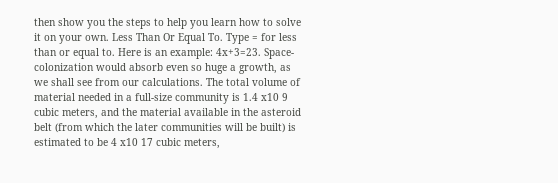then show you the steps to help you learn how to solve it on your own. Less Than Or Equal To. Type = for less than or equal to. Here is an example: 4x+3=23. Space-colonization would absorb even so huge a growth, as we shall see from our calculations. The total volume of material needed in a full-size community is 1.4 x10 9 cubic meters, and the material available in the asteroid belt (from which the later communities will be built) is estimated to be 4 x10 17 cubic meters,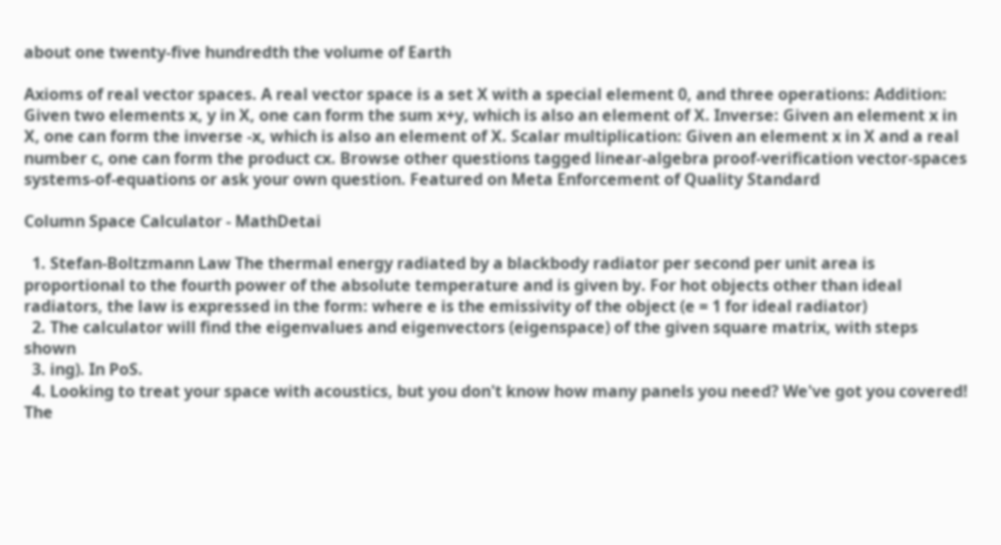about one twenty-five hundredth the volume of Earth

Axioms of real vector spaces. A real vector space is a set X with a special element 0, and three operations: Addition: Given two elements x, y in X, one can form the sum x+y, which is also an element of X. Inverse: Given an element x in X, one can form the inverse -x, which is also an element of X. Scalar multiplication: Given an element x in X and a real number c, one can form the product cx. Browse other questions tagged linear-algebra proof-verification vector-spaces systems-of-equations or ask your own question. Featured on Meta Enforcement of Quality Standard

Column Space Calculator - MathDetai

  1. Stefan-Boltzmann Law The thermal energy radiated by a blackbody radiator per second per unit area is proportional to the fourth power of the absolute temperature and is given by. For hot objects other than ideal radiators, the law is expressed in the form: where e is the emissivity of the object (e = 1 for ideal radiator)
  2. The calculator will find the eigenvalues and eigenvectors (eigenspace) of the given square matrix, with steps shown
  3. ing). In PoS.
  4. Looking to treat your space with acoustics, but you don't know how many panels you need? We've got you covered! The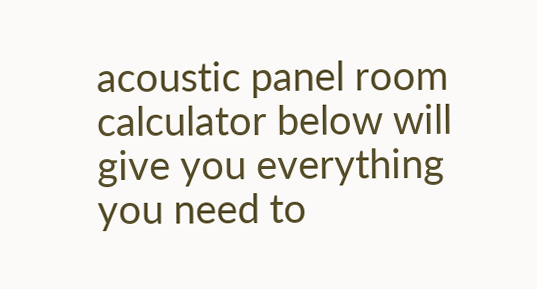acoustic panel room calculator below will give you everything you need to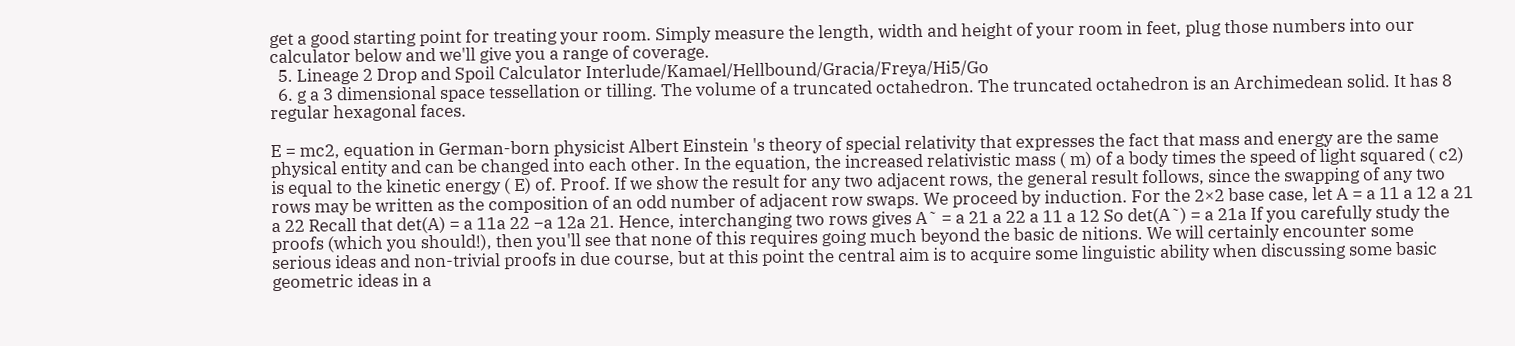get a good starting point for treating your room. Simply measure the length, width and height of your room in feet, plug those numbers into our calculator below and we'll give you a range of coverage.
  5. Lineage 2 Drop and Spoil Calculator Interlude/Kamael/Hellbound/Gracia/Freya/Hi5/Go
  6. g a 3 dimensional space tessellation or tilling. The volume of a truncated octahedron. The truncated octahedron is an Archimedean solid. It has 8 regular hexagonal faces.

E = mc2, equation in German-born physicist Albert Einstein 's theory of special relativity that expresses the fact that mass and energy are the same physical entity and can be changed into each other. In the equation, the increased relativistic mass ( m) of a body times the speed of light squared ( c2) is equal to the kinetic energy ( E) of. Proof. If we show the result for any two adjacent rows, the general result follows, since the swapping of any two rows may be written as the composition of an odd number of adjacent row swaps. We proceed by induction. For the 2×2 base case, let A = a 11 a 12 a 21 a 22 Recall that det(A) = a 11a 22 −a 12a 21. Hence, interchanging two rows gives A˜ = a 21 a 22 a 11 a 12 So det(A˜) = a 21a If you carefully study the proofs (which you should!), then you'll see that none of this requires going much beyond the basic de nitions. We will certainly encounter some serious ideas and non-trivial proofs in due course, but at this point the central aim is to acquire some linguistic ability when discussing some basic geometric ideas in a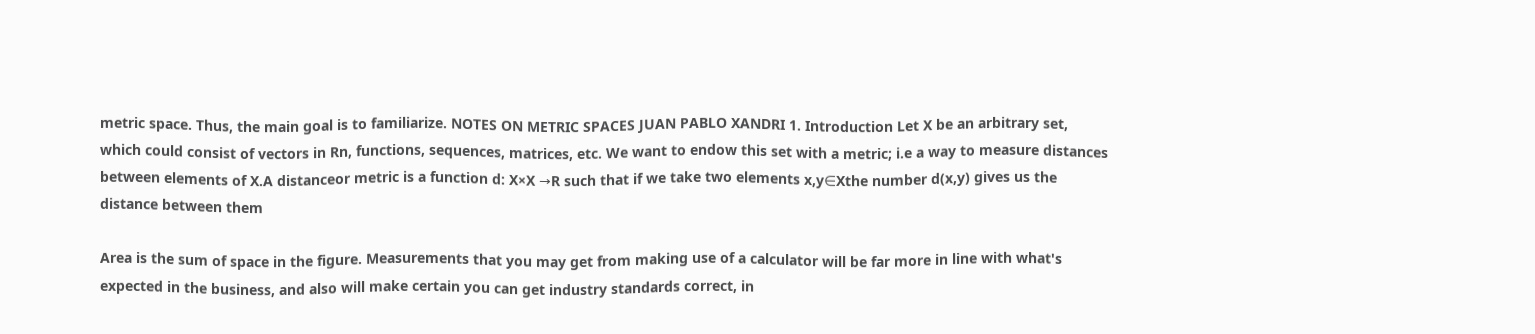metric space. Thus, the main goal is to familiarize. NOTES ON METRIC SPACES JUAN PABLO XANDRI 1. Introduction Let X be an arbitrary set, which could consist of vectors in Rn, functions, sequences, matrices, etc. We want to endow this set with a metric; i.e a way to measure distances between elements of X.A distanceor metric is a function d: X×X →R such that if we take two elements x,y∈Xthe number d(x,y) gives us the distance between them

Area is the sum of space in the figure. Measurements that you may get from making use of a calculator will be far more in line with what's expected in the business, and also will make certain you can get industry standards correct, in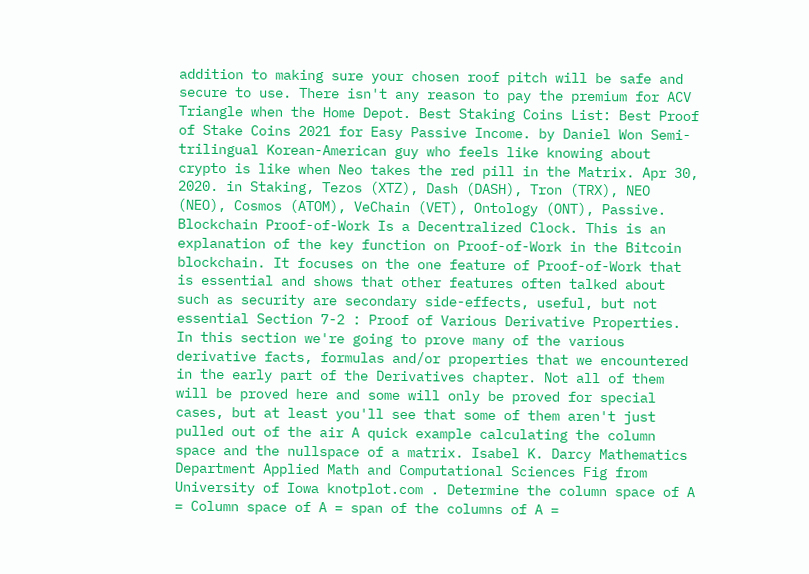addition to making sure your chosen roof pitch will be safe and secure to use. There isn't any reason to pay the premium for ACV Triangle when the Home Depot. Best Staking Coins List: Best Proof of Stake Coins 2021 for Easy Passive Income. by Daniel Won Semi-trilingual Korean-American guy who feels like knowing about crypto is like when Neo takes the red pill in the Matrix. Apr 30, 2020. in Staking, Tezos (XTZ), Dash (DASH), Tron (TRX), NEO (NEO), Cosmos (ATOM), VeChain (VET), Ontology (ONT), Passive. Blockchain Proof-of-Work Is a Decentralized Clock. This is an explanation of the key function on Proof-of-Work in the Bitcoin blockchain. It focuses on the one feature of Proof-of-Work that is essential and shows that other features often talked about such as security are secondary side-effects, useful, but not essential Section 7-2 : Proof of Various Derivative Properties. In this section we're going to prove many of the various derivative facts, formulas and/or properties that we encountered in the early part of the Derivatives chapter. Not all of them will be proved here and some will only be proved for special cases, but at least you'll see that some of them aren't just pulled out of the air A quick example calculating the column space and the nullspace of a matrix. Isabel K. Darcy Mathematics Department Applied Math and Computational Sciences Fig from University of Iowa knotplot.com . Determine the column space of A = Column space of A = span of the columns of A =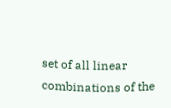set of all linear combinations of the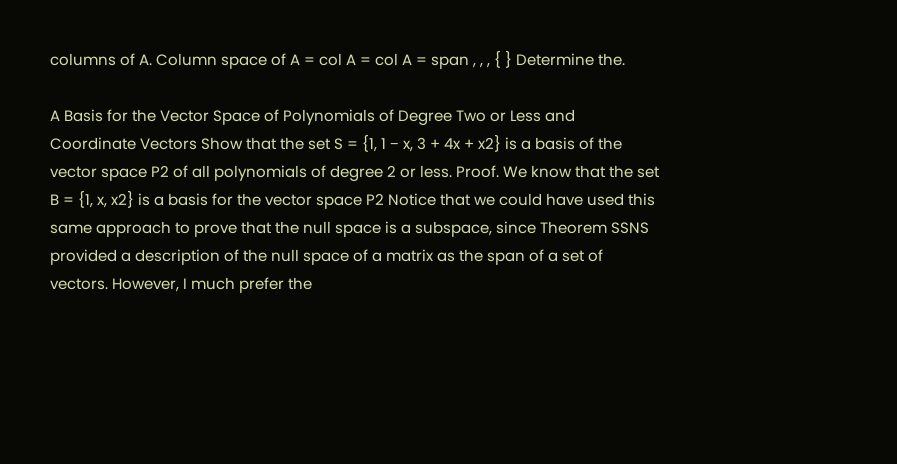columns of A. Column space of A = col A = col A = span , , , { } Determine the.

A Basis for the Vector Space of Polynomials of Degree Two or Less and Coordinate Vectors Show that the set S = {1, 1 − x, 3 + 4x + x2} is a basis of the vector space P2 of all polynomials of degree 2 or less. Proof. We know that the set B = {1, x, x2} is a basis for the vector space P2 Notice that we could have used this same approach to prove that the null space is a subspace, since Theorem SSNS provided a description of the null space of a matrix as the span of a set of vectors. However, I much prefer the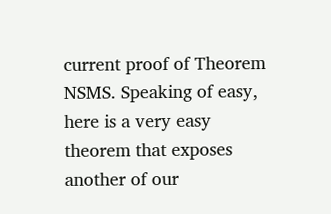current proof of Theorem NSMS. Speaking of easy, here is a very easy theorem that exposes another of our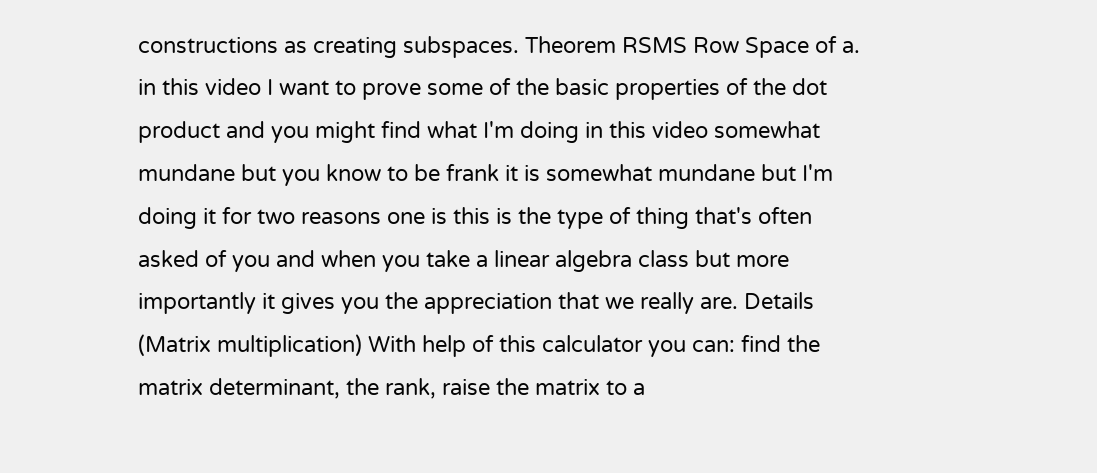constructions as creating subspaces. Theorem RSMS Row Space of a. in this video I want to prove some of the basic properties of the dot product and you might find what I'm doing in this video somewhat mundane but you know to be frank it is somewhat mundane but I'm doing it for two reasons one is this is the type of thing that's often asked of you and when you take a linear algebra class but more importantly it gives you the appreciation that we really are. Details (Matrix multiplication) With help of this calculator you can: find the matrix determinant, the rank, raise the matrix to a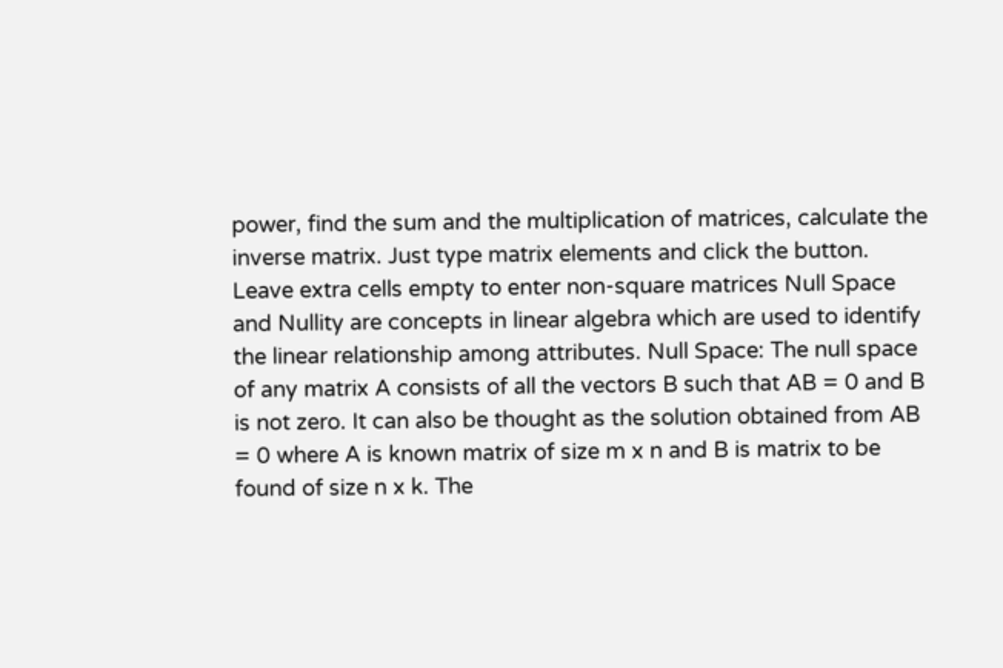power, find the sum and the multiplication of matrices, calculate the inverse matrix. Just type matrix elements and click the button. Leave extra cells empty to enter non-square matrices Null Space and Nullity are concepts in linear algebra which are used to identify the linear relationship among attributes. Null Space: The null space of any matrix A consists of all the vectors B such that AB = 0 and B is not zero. It can also be thought as the solution obtained from AB = 0 where A is known matrix of size m x n and B is matrix to be found of size n x k. The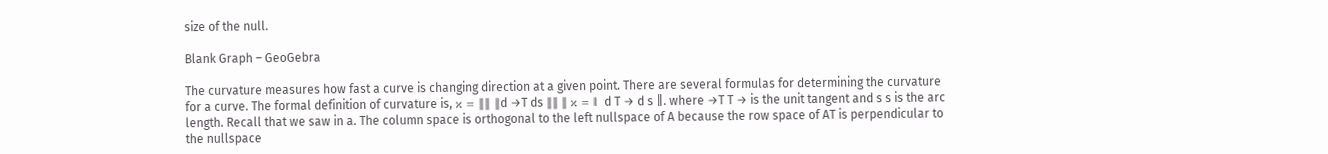size of the null.

Blank Graph – GeoGebra

The curvature measures how fast a curve is changing direction at a given point. There are several formulas for determining the curvature for a curve. The formal definition of curvature is, κ = ∥∥ ∥d →T ds ∥∥ ∥ κ = ‖ d T → d s ‖. where →T T → is the unit tangent and s s is the arc length. Recall that we saw in a. The column space is orthogonal to the left nullspace of A because the row space of AT is perpendicular to the nullspace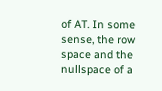of AT. In some sense, the row space and the nullspace of a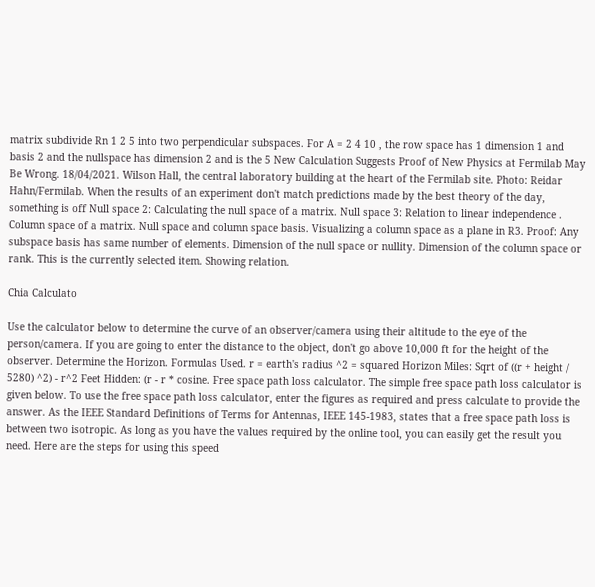matrix subdivide Rn 1 2 5 into two perpendicular subspaces. For A = 2 4 10 , the row space has 1 dimension 1 and basis 2 and the nullspace has dimension 2 and is the 5 New Calculation Suggests Proof of New Physics at Fermilab May Be Wrong. 18/04/2021. Wilson Hall, the central laboratory building at the heart of the Fermilab site. Photo: Reidar Hahn/Fermilab. When the results of an experiment don't match predictions made by the best theory of the day, something is off Null space 2: Calculating the null space of a matrix. Null space 3: Relation to linear independence . Column space of a matrix. Null space and column space basis. Visualizing a column space as a plane in R3. Proof: Any subspace basis has same number of elements. Dimension of the null space or nullity. Dimension of the column space or rank. This is the currently selected item. Showing relation.

Chia Calculato

Use the calculator below to determine the curve of an observer/camera using their altitude to the eye of the person/camera. If you are going to enter the distance to the object, don't go above 10,000 ft for the height of the observer. Determine the Horizon. Formulas Used. r = earth's radius ^2 = squared Horizon Miles: Sqrt of ((r + height / 5280) ^2) - r^2 Feet Hidden: (r - r * cosine. Free space path loss calculator. The simple free space path loss calculator is given below. To use the free space path loss calculator, enter the figures as required and press calculate to provide the answer. As the IEEE Standard Definitions of Terms for Antennas, IEEE 145-1983, states that a free space path loss is between two isotropic. As long as you have the values required by the online tool, you can easily get the result you need. Here are the steps for using this speed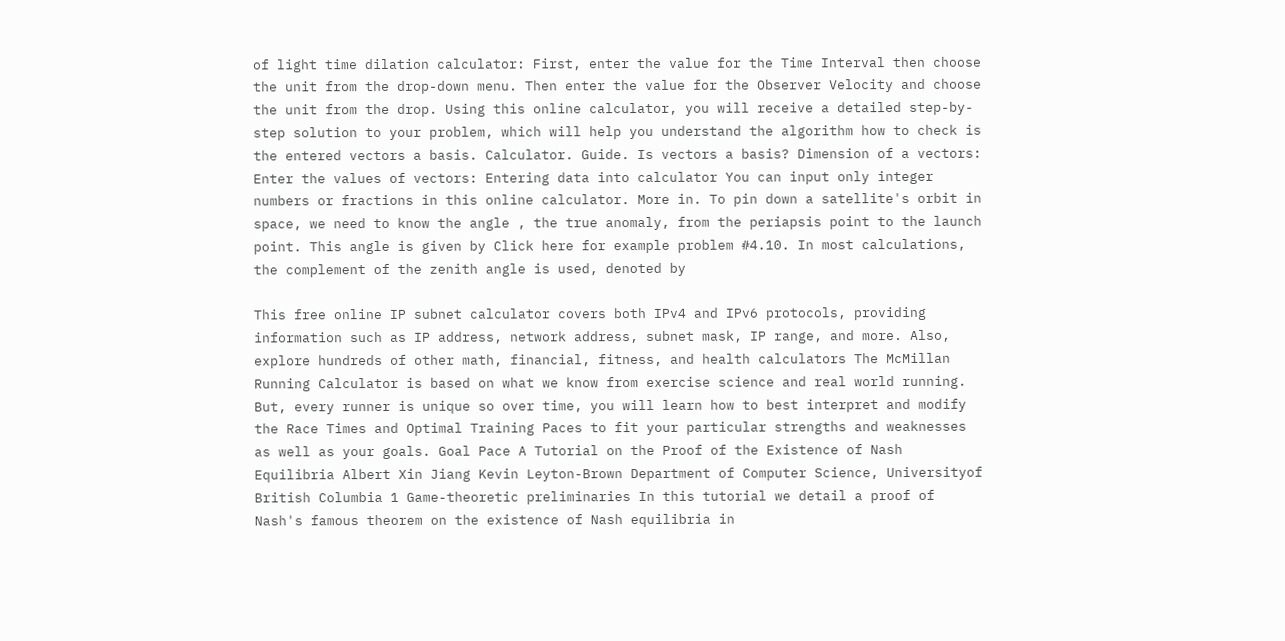of light time dilation calculator: First, enter the value for the Time Interval then choose the unit from the drop-down menu. Then enter the value for the Observer Velocity and choose the unit from the drop. Using this online calculator, you will receive a detailed step-by-step solution to your problem, which will help you understand the algorithm how to check is the entered vectors a basis. Calculator. Guide. Is vectors a basis? Dimension of a vectors: Enter the values of vectors: Entering data into calculator You can input only integer numbers or fractions in this online calculator. More in. To pin down a satellite's orbit in space, we need to know the angle , the true anomaly, from the periapsis point to the launch point. This angle is given by Click here for example problem #4.10. In most calculations, the complement of the zenith angle is used, denoted by

This free online IP subnet calculator covers both IPv4 and IPv6 protocols, providing information such as IP address, network address, subnet mask, IP range, and more. Also, explore hundreds of other math, financial, fitness, and health calculators The McMillan Running Calculator is based on what we know from exercise science and real world running. But, every runner is unique so over time, you will learn how to best interpret and modify the Race Times and Optimal Training Paces to fit your particular strengths and weaknesses as well as your goals. Goal Pace A Tutorial on the Proof of the Existence of Nash Equilibria Albert Xin Jiang Kevin Leyton-Brown Department of Computer Science, Universityof British Columbia 1 Game-theoretic preliminaries In this tutorial we detail a proof of Nash's famous theorem on the existence of Nash equilibria in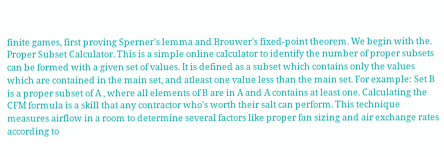finite games, first proving Sperner's lemma and Brouwer's fixed-point theorem. We begin with the. Proper Subset Calculator. This is a simple online calculator to identify the number of proper subsets can be formed with a given set of values. It is defined as a subset which contains only the values which are contained in the main set, and atleast one value less than the main set. For example: Set B is a proper subset of A , where all elements of B are in A and A contains at least one. Calculating the CFM formula is a skill that any contractor who's worth their salt can perform. This technique measures airflow in a room to determine several factors like proper fan sizing and air exchange rates according to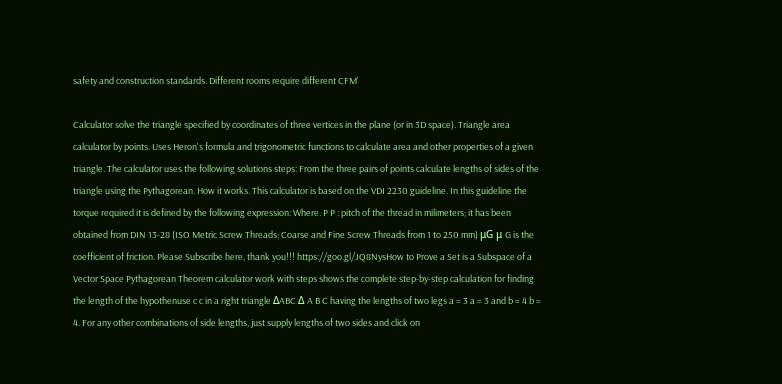safety and construction standards. Different rooms require different CFM'

Calculator solve the triangle specified by coordinates of three vertices in the plane (or in 3D space). Triangle area calculator by points. Uses Heron's formula and trigonometric functions to calculate area and other properties of a given triangle. The calculator uses the following solutions steps: From the three pairs of points calculate lengths of sides of the triangle using the Pythagorean. How it works. This calculator is based on the VDI 2230 guideline. In this guideline the torque required it is defined by the following expression: Where. P P : pitch of the thread in milimeters; it has been obtained from DIN 13-28 (ISO Metric Screw Threads; Coarse and Fine Screw Threads from 1 to 250 mm) μG μ G is the coefficient of friction. Please Subscribe here, thank you!!! https://goo.gl/JQ8NysHow to Prove a Set is a Subspace of a Vector Space Pythagorean Theorem calculator work with steps shows the complete step-by-step calculation for finding the length of the hypothenuse c c in a right triangle ΔABC Δ A B C having the lengths of two legs a = 3 a = 3 and b = 4 b = 4. For any other combinations of side lengths, just supply lengths of two sides and click on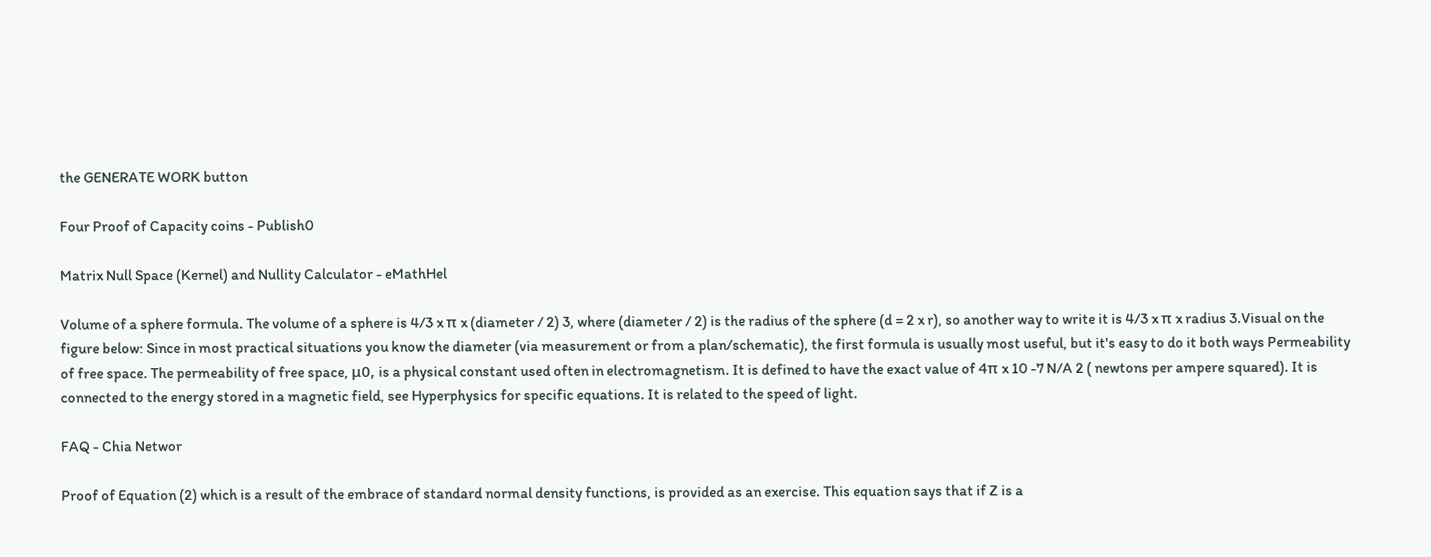the GENERATE WORK button

Four Proof of Capacity coins - Publish0

Matrix Null Space (Kernel) and Nullity Calculator - eMathHel

Volume of a sphere formula. The volume of a sphere is 4/3 x π x (diameter / 2) 3, where (diameter / 2) is the radius of the sphere (d = 2 x r), so another way to write it is 4/3 x π x radius 3.Visual on the figure below: Since in most practical situations you know the diameter (via measurement or from a plan/schematic), the first formula is usually most useful, but it's easy to do it both ways Permeability of free space. The permeability of free space, μ0, is a physical constant used often in electromagnetism. It is defined to have the exact value of 4π x 10 -7 N/A 2 ( newtons per ampere squared). It is connected to the energy stored in a magnetic field, see Hyperphysics for specific equations. It is related to the speed of light.

FAQ - Chia Networ

Proof of Equation (2) which is a result of the embrace of standard normal density functions, is provided as an exercise. This equation says that if Z is a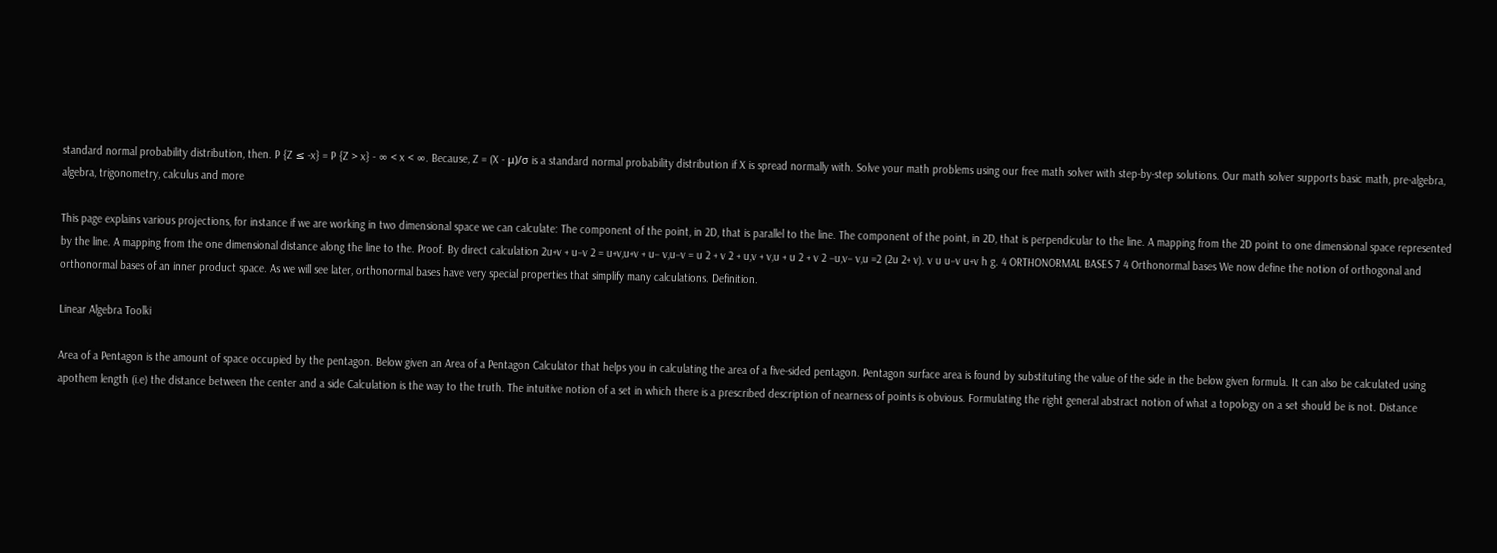standard normal probability distribution, then. P {Z ≤ -x} = P {Z > x} - ∞ < x < ∞. Because, Z = (X - μ)/σ is a standard normal probability distribution if X is spread normally with. Solve your math problems using our free math solver with step-by-step solutions. Our math solver supports basic math, pre-algebra, algebra, trigonometry, calculus and more

This page explains various projections, for instance if we are working in two dimensional space we can calculate: The component of the point, in 2D, that is parallel to the line. The component of the point, in 2D, that is perpendicular to the line. A mapping from the 2D point to one dimensional space represented by the line. A mapping from the one dimensional distance along the line to the. Proof. By direct calculation 2u+v + u−v 2 = u+v,u+v + u− v,u−v = u 2 + v 2 + u,v + v,u + u 2 + v 2 −u,v− v,u =2 (2u 2+ v). v u u−v u+v h g. 4 ORTHONORMAL BASES 7 4 Orthonormal bases We now define the notion of orthogonal and orthonormal bases of an inner product space. As we will see later, orthonormal bases have very special properties that simplify many calculations. Definition.

Linear Algebra Toolki

Area of a Pentagon is the amount of space occupied by the pentagon. Below given an Area of a Pentagon Calculator that helps you in calculating the area of a five-sided pentagon. Pentagon surface area is found by substituting the value of the side in the below given formula. It can also be calculated using apothem length (i.e) the distance between the center and a side Calculation is the way to the truth. The intuitive notion of a set in which there is a prescribed description of nearness of points is obvious. Formulating the right general abstract notion of what a topology on a set should be is not. Distance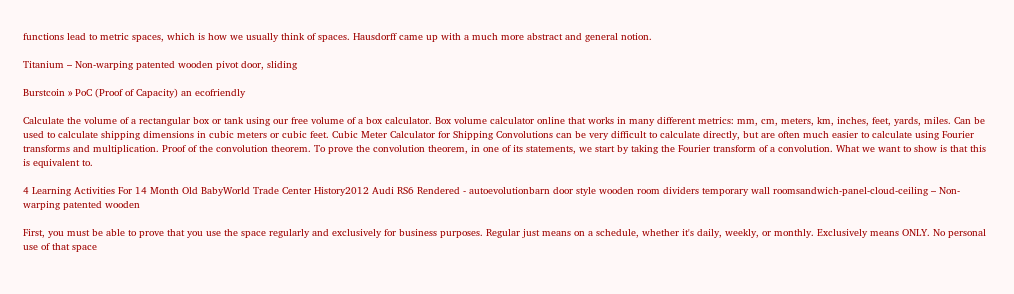functions lead to metric spaces, which is how we usually think of spaces. Hausdorff came up with a much more abstract and general notion.

Titanium – Non-warping patented wooden pivot door, sliding

Burstcoin » PoC (Proof of Capacity) an ecofriendly

Calculate the volume of a rectangular box or tank using our free volume of a box calculator. Box volume calculator online that works in many different metrics: mm, cm, meters, km, inches, feet, yards, miles. Can be used to calculate shipping dimensions in cubic meters or cubic feet. Cubic Meter Calculator for Shipping Convolutions can be very difficult to calculate directly, but are often much easier to calculate using Fourier transforms and multiplication. Proof of the convolution theorem. To prove the convolution theorem, in one of its statements, we start by taking the Fourier transform of a convolution. What we want to show is that this is equivalent to.

4 Learning Activities For 14 Month Old BabyWorld Trade Center History2012 Audi RS6 Rendered - autoevolutionbarn door style wooden room dividers temporary wall roomsandwich-panel-cloud-ceiling – Non-warping patented wooden

First, you must be able to prove that you use the space regularly and exclusively for business purposes. Regular just means on a schedule, whether it's daily, weekly, or monthly. Exclusively means ONLY. No personal use of that space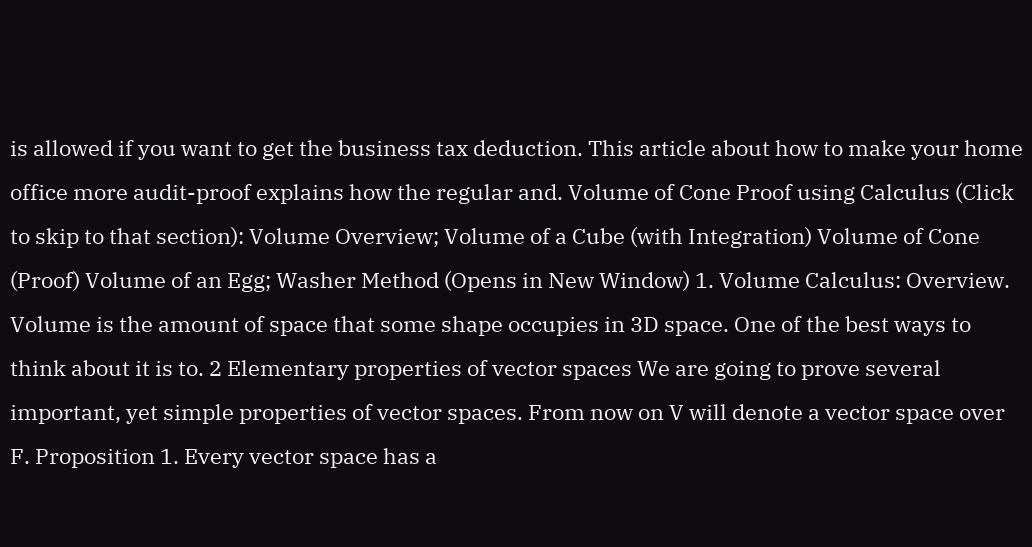is allowed if you want to get the business tax deduction. This article about how to make your home office more audit-proof explains how the regular and. Volume of Cone Proof using Calculus (Click to skip to that section): Volume Overview; Volume of a Cube (with Integration) Volume of Cone (Proof) Volume of an Egg; Washer Method (Opens in New Window) 1. Volume Calculus: Overview. Volume is the amount of space that some shape occupies in 3D space. One of the best ways to think about it is to. 2 Elementary properties of vector spaces We are going to prove several important, yet simple properties of vector spaces. From now on V will denote a vector space over F. Proposition 1. Every vector space has a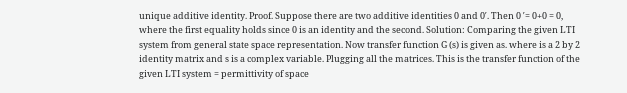unique additive identity. Proof. Suppose there are two additive identities 0 and 0′. Then 0 ′= 0+0 = 0, where the first equality holds since 0 is an identity and the second. Solution: Comparing the given LTI system from general state space representation. Now transfer function G (s) is given as. where is a 2 by 2 identity matrix and s is a complex variable. Plugging all the matrices. This is the transfer function of the given LTI system = permittivity of space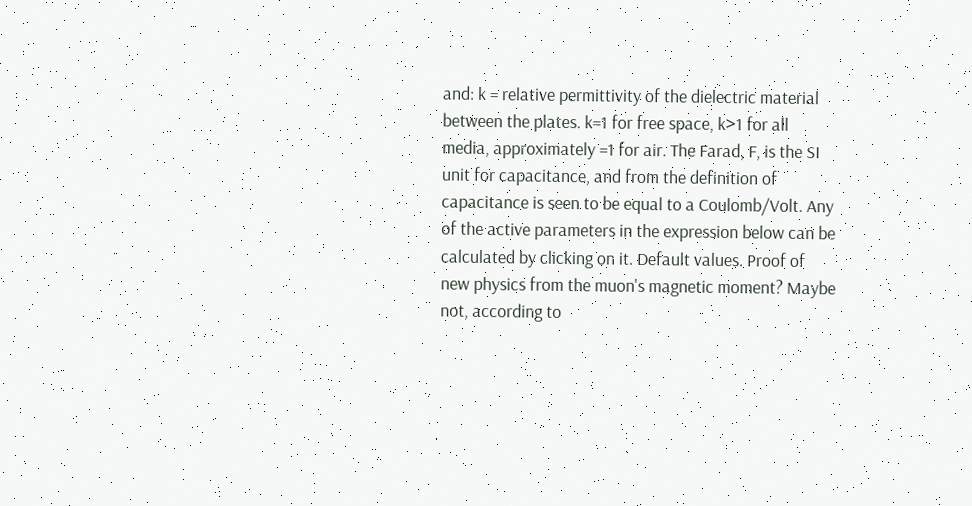and: k = relative permittivity of the dielectric material between the plates. k=1 for free space, k>1 for all media, approximately =1 for air. The Farad, F, is the SI unit for capacitance, and from the definition of capacitance is seen to be equal to a Coulomb/Volt. Any of the active parameters in the expression below can be calculated by clicking on it. Default values. Proof of new physics from the muon's magnetic moment? Maybe not, according to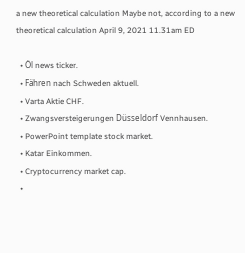a new theoretical calculation Maybe not, according to a new theoretical calculation April 9, 2021 11.31am ED

  • Öl news ticker.
  • Fähren nach Schweden aktuell.
  • Varta Aktie CHF.
  • Zwangsversteigerungen Düsseldorf Vennhausen.
  • PowerPoint template stock market.
  • Katar Einkommen.
  • Cryptocurrency market cap.
  •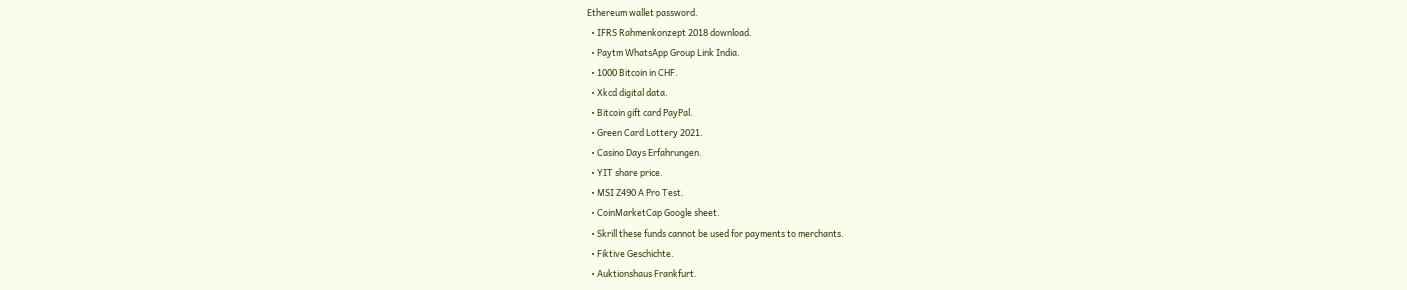Ethereum wallet password.
  • IFRS Rahmenkonzept 2018 download.
  • Paytm WhatsApp Group Link India.
  • 1000 Bitcoin in CHF.
  • Xkcd digital data.
  • Bitcoin gift card PayPal.
  • Green Card Lottery 2021.
  • Casino Days Erfahrungen.
  • YIT share price.
  • MSI Z490 A Pro Test.
  • CoinMarketCap Google sheet.
  • Skrill these funds cannot be used for payments to merchants.
  • Fiktive Geschichte.
  • Auktionshaus Frankfurt.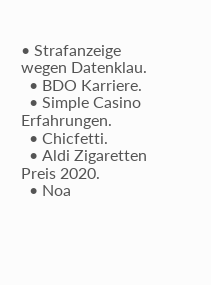• Strafanzeige wegen Datenklau.
  • BDO Karriere.
  • Simple Casino Erfahrungen.
  • Chicfetti.
  • Aldi Zigaretten Preis 2020.
  • Noa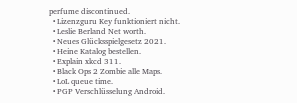perfume discontinued.
  • Lizenzguru Key funktioniert nicht.
  • Leslie Berland Net worth.
  • Neues Glücksspielgesetz 2021.
  • Heine Katalog bestellen.
  • Explain xkcd 311.
  • Black Ops 2 Zombie alle Maps.
  • LoL queue time.
  • PGP Verschlüsselung Android.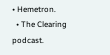• Hemetron.
  • The Clearing podcast.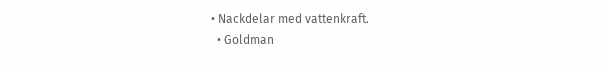• Nackdelar med vattenkraft.
  • Goldman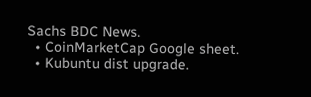Sachs BDC News.
  • CoinMarketCap Google sheet.
  • Kubuntu dist upgrade.